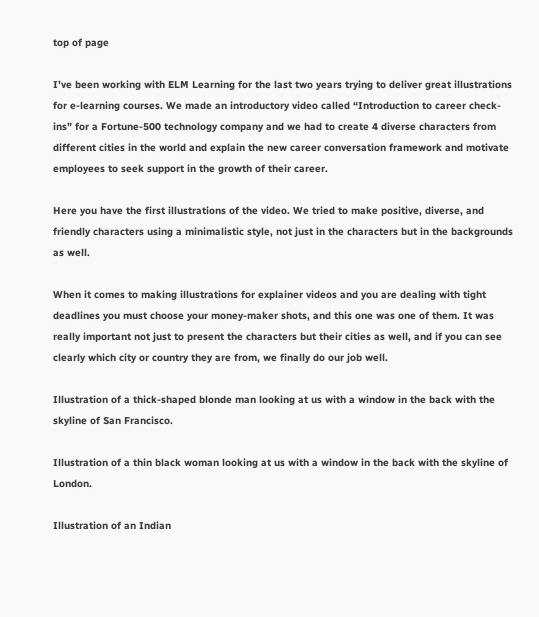top of page

I’ve been working with ELM Learning for the last two years trying to deliver great illustrations for e-learning courses. We made an introductory video called “Introduction to career check-ins” for a Fortune-500 technology company and we had to create 4 diverse characters from different cities in the world and explain the new career conversation framework and motivate employees to seek support in the growth of their career.

Here you have the first illustrations of the video. We tried to make positive, diverse, and friendly characters using a minimalistic style, not just in the characters but in the backgrounds as well.

When it comes to making illustrations for explainer videos and you are dealing with tight deadlines you must choose your money-maker shots, and this one was one of them. It was really important not just to present the characters but their cities as well, and if you can see clearly which city or country they are from, we finally do our job well.

Illustration of a thick-shaped blonde man looking at us with a window in the back with the skyline of San Francisco.

Illustration of a thin black woman looking at us with a window in the back with the skyline of London.

Illustration of an Indian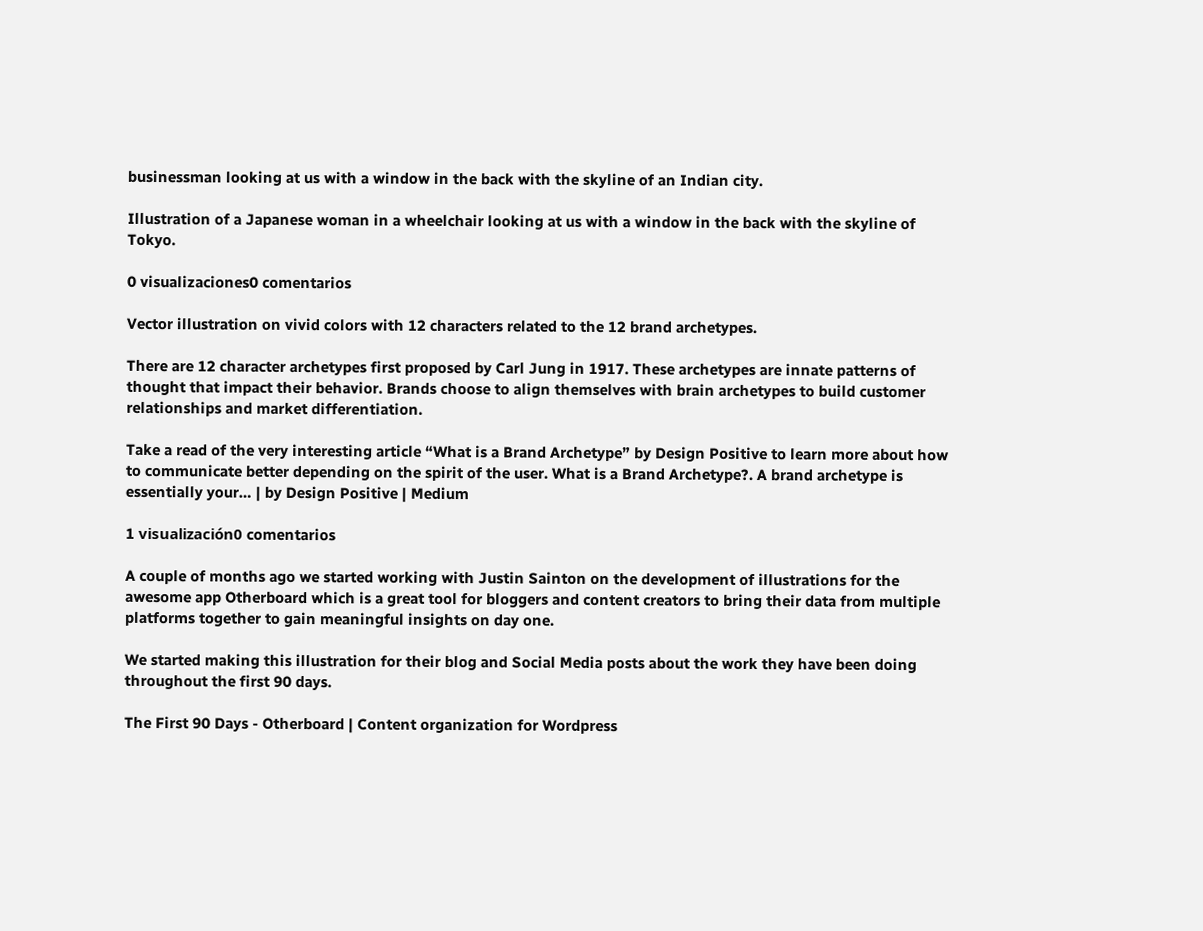businessman looking at us with a window in the back with the skyline of an Indian city.

Illustration of a Japanese woman in a wheelchair looking at us with a window in the back with the skyline of Tokyo.

0 visualizaciones0 comentarios

Vector illustration on vivid colors with 12 characters related to the 12 brand archetypes.

There are 12 character archetypes first proposed by Carl Jung in 1917. These archetypes are innate patterns of thought that impact their behavior. Brands choose to align themselves with brain archetypes to build customer relationships and market differentiation.

Take a read of the very interesting article “What is a Brand Archetype” by Design Positive to learn more about how to communicate better depending on the spirit of the user. What is a Brand Archetype?. A brand archetype is essentially your… | by Design Positive | Medium

1 visualización0 comentarios

A couple of months ago we started working with Justin Sainton on the development of illustrations for the awesome app Otherboard which is a great tool for bloggers and content creators to bring their data from multiple platforms together to gain meaningful insights on day one.

We started making this illustration for their blog and Social Media posts about the work they have been doing throughout the first 90 days.

The First 90 Days - Otherboard | Content organization for Wordpress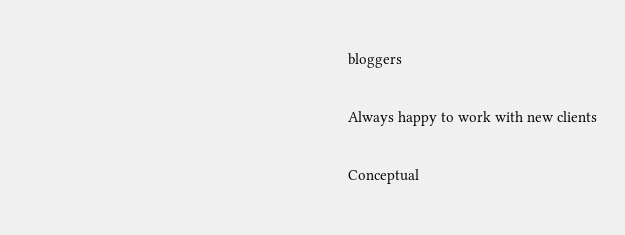bloggers

Always happy to work with new clients

Conceptual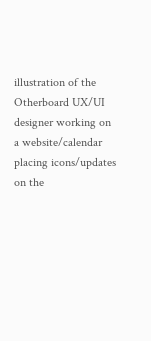illustration of the Otherboard UX/UI designer working on a website/calendar placing icons/updates on the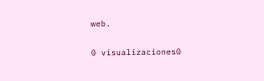web.

0 visualizaciones0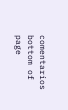comentarios
bottom of page